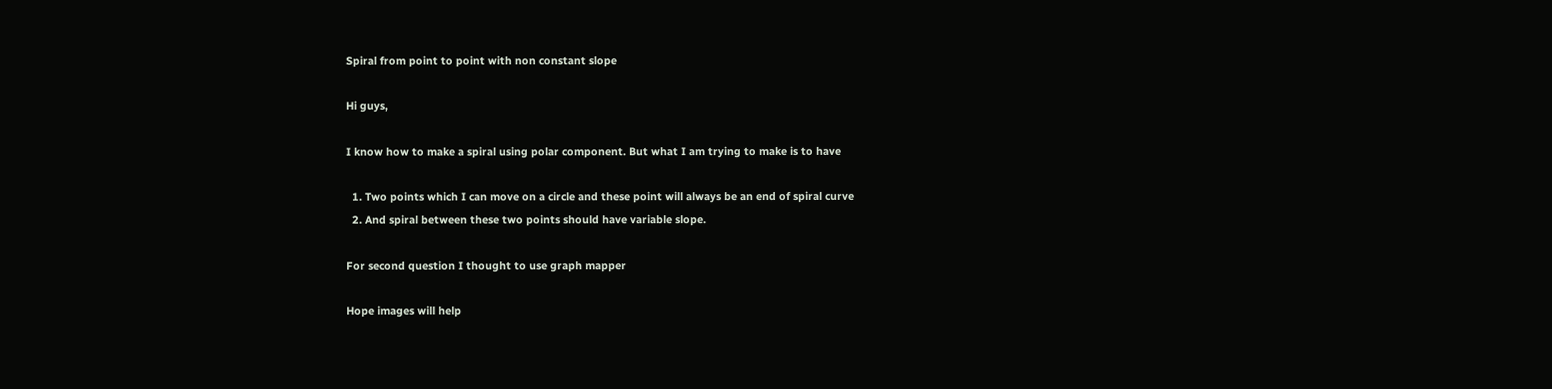Spiral from point to point with non constant slope

Hi guys,

I know how to make a spiral using polar component. But what I am trying to make is to have

  1. Two points which I can move on a circle and these point will always be an end of spiral curve
  2. And spiral between these two points should have variable slope.

For second question I thought to use graph mapper

Hope images will help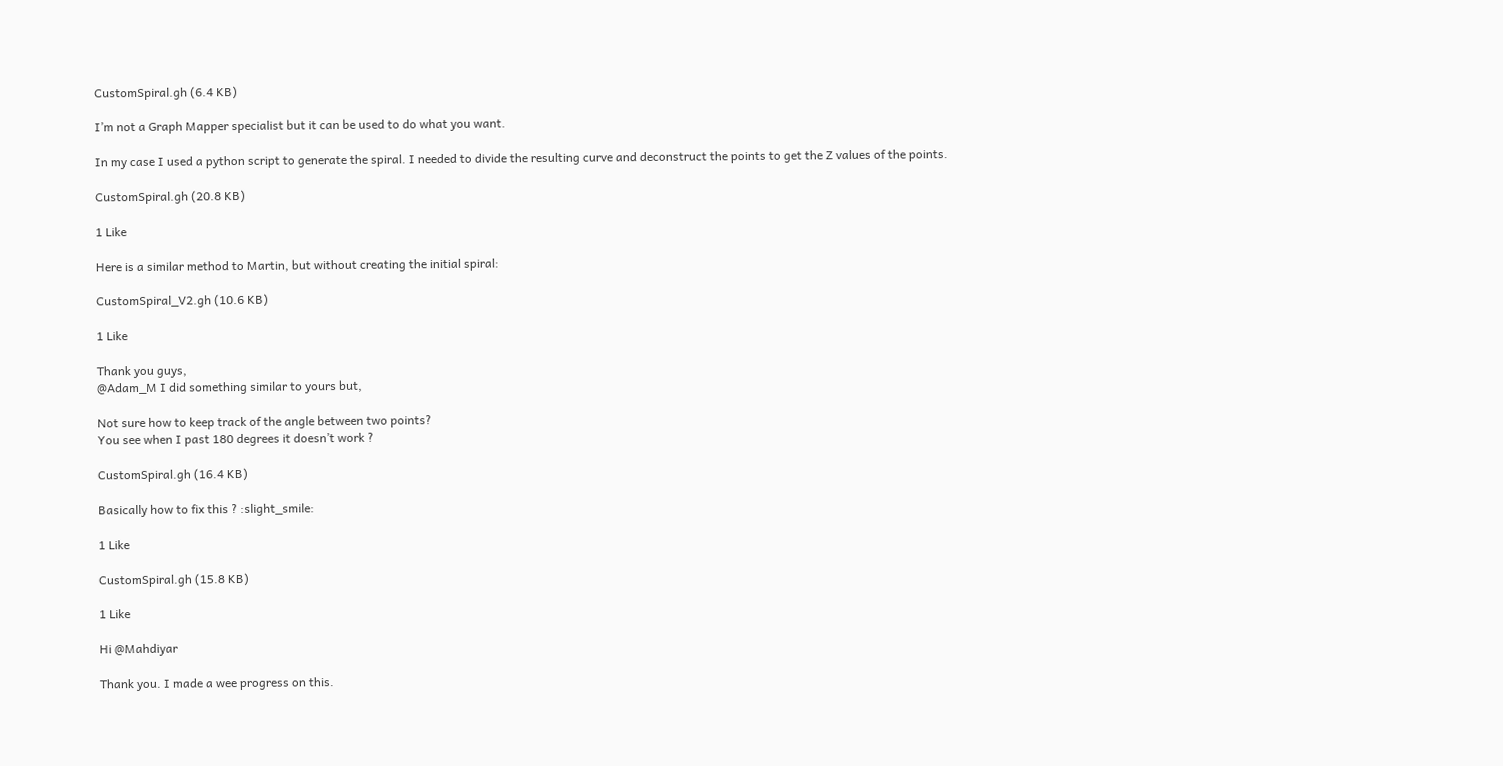CustomSpiral.gh (6.4 KB)

I’m not a Graph Mapper specialist but it can be used to do what you want.

In my case I used a python script to generate the spiral. I needed to divide the resulting curve and deconstruct the points to get the Z values of the points.

CustomSpiral.gh (20.8 KB)

1 Like

Here is a similar method to Martin, but without creating the initial spiral:

CustomSpiral_V2.gh (10.6 KB)

1 Like

Thank you guys,
@Adam_M I did something similar to yours but,

Not sure how to keep track of the angle between two points?
You see when I past 180 degrees it doesn’t work ?

CustomSpiral.gh (16.4 KB)

Basically how to fix this ? :slight_smile:

1 Like

CustomSpiral.gh (15.8 KB)

1 Like

Hi @Mahdiyar

Thank you. I made a wee progress on this.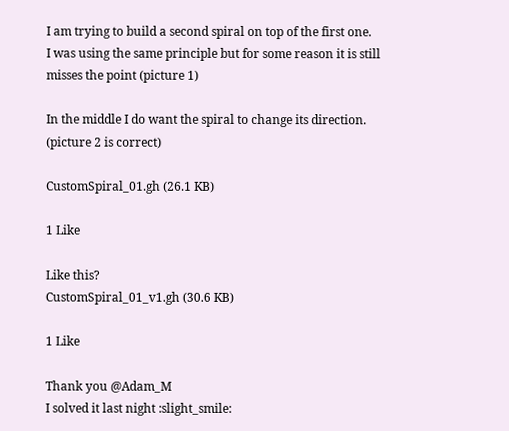I am trying to build a second spiral on top of the first one.
I was using the same principle but for some reason it is still misses the point (picture 1)

In the middle I do want the spiral to change its direction. (picture 2 is correct)

CustomSpiral_01.gh (26.1 KB)

1 Like

Like this?
CustomSpiral_01_v1.gh (30.6 KB)

1 Like

Thank you @Adam_M
I solved it last night :slight_smile: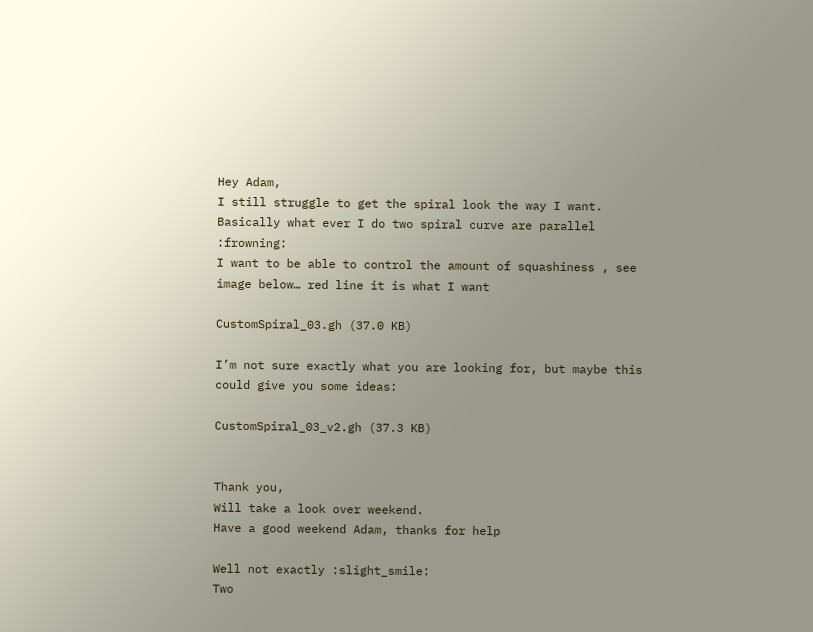Hey Adam,
I still struggle to get the spiral look the way I want. Basically what ever I do two spiral curve are parallel :frowning:
I want to be able to control the amount of squashiness , see image below… red line it is what I want

CustomSpiral_03.gh (37.0 KB)

I’m not sure exactly what you are looking for, but maybe this could give you some ideas:

CustomSpiral_03_v2.gh (37.3 KB)


Thank you,
Will take a look over weekend.
Have a good weekend Adam, thanks for help

Well not exactly :slight_smile:
Two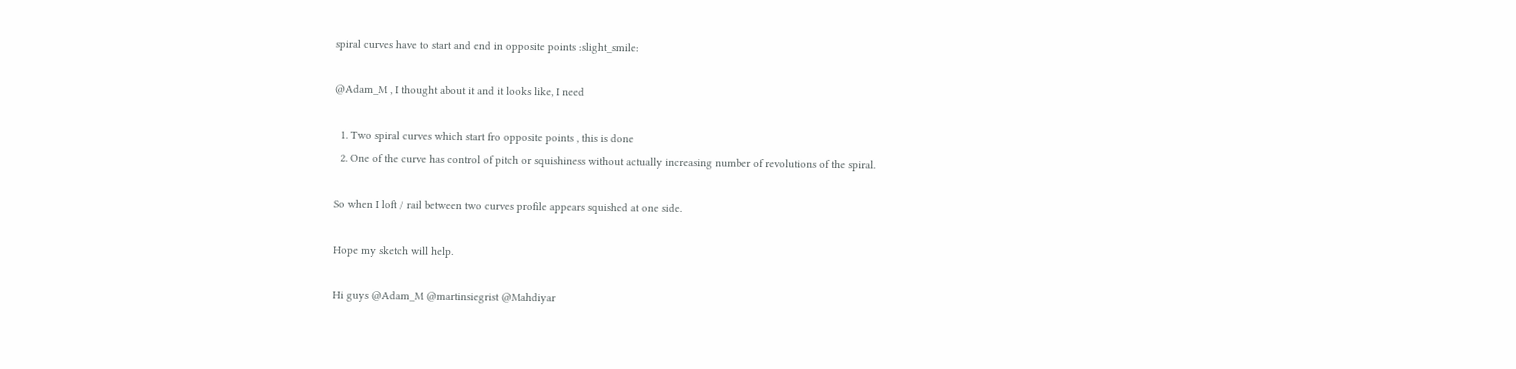spiral curves have to start and end in opposite points :slight_smile:

@Adam_M , I thought about it and it looks like, I need

  1. Two spiral curves which start fro opposite points , this is done
  2. One of the curve has control of pitch or squishiness without actually increasing number of revolutions of the spiral.

So when I loft / rail between two curves profile appears squished at one side.

Hope my sketch will help.

Hi guys @Adam_M @martinsiegrist @Mahdiyar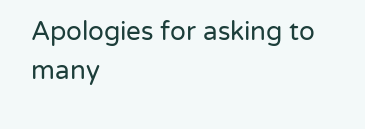Apologies for asking to many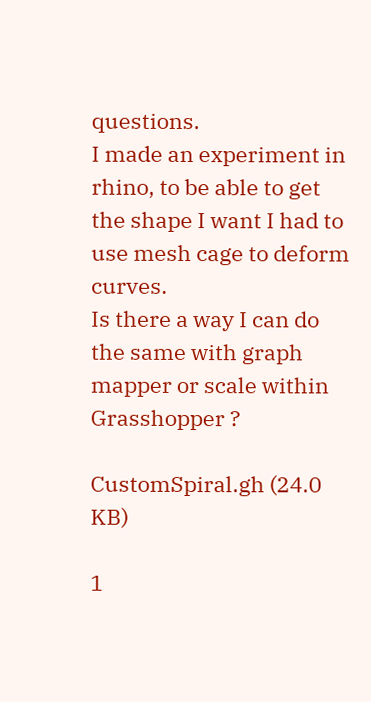questions.
I made an experiment in rhino, to be able to get the shape I want I had to use mesh cage to deform curves.
Is there a way I can do the same with graph mapper or scale within Grasshopper ?

CustomSpiral.gh (24.0 KB)

1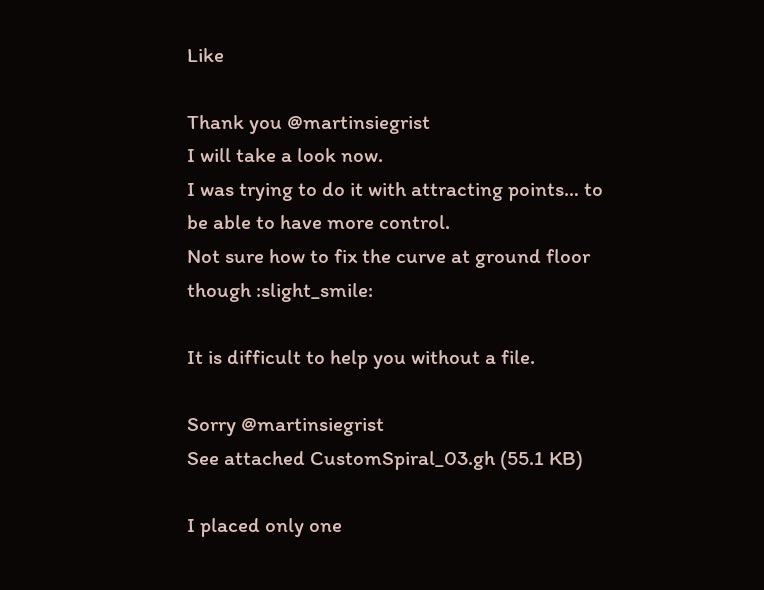Like

Thank you @martinsiegrist
I will take a look now.
I was trying to do it with attracting points… to be able to have more control.
Not sure how to fix the curve at ground floor though :slight_smile:

It is difficult to help you without a file.

Sorry @martinsiegrist
See attached CustomSpiral_03.gh (55.1 KB)

I placed only one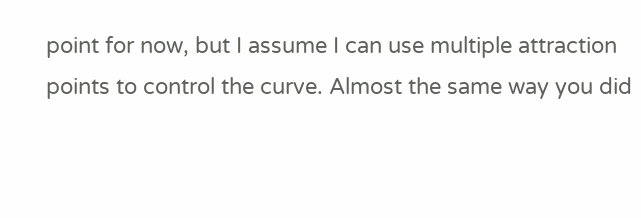point for now, but I assume I can use multiple attraction points to control the curve. Almost the same way you did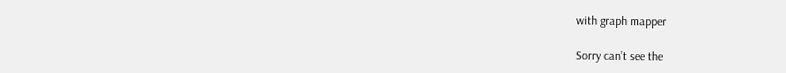with graph mapper

Sorry can’t see the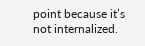point because it’s not internalized.